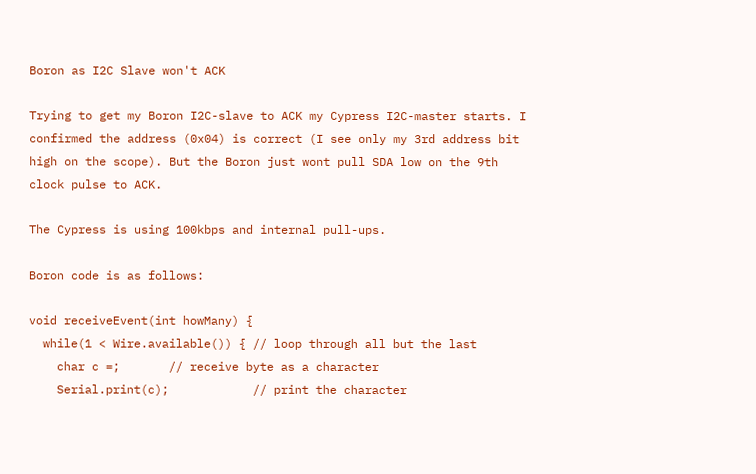Boron as I2C Slave won't ACK

Trying to get my Boron I2C-slave to ACK my Cypress I2C-master starts. I confirmed the address (0x04) is correct (I see only my 3rd address bit high on the scope). But the Boron just wont pull SDA low on the 9th clock pulse to ACK.

The Cypress is using 100kbps and internal pull-ups.

Boron code is as follows:

void receiveEvent(int howMany) {
  while(1 < Wire.available()) { // loop through all but the last
    char c =;       // receive byte as a character
    Serial.print(c);            // print the character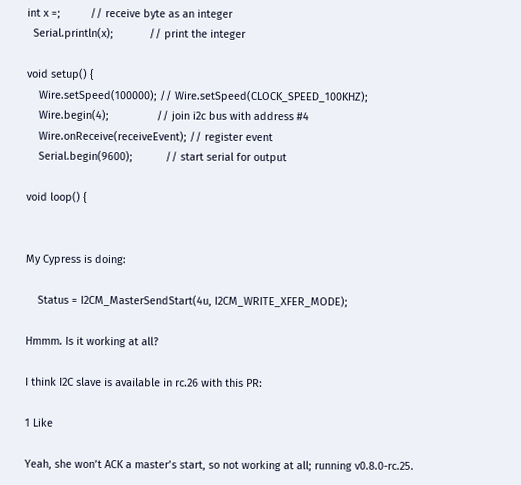int x =;          // receive byte as an integer
  Serial.println(x);            // print the integer

void setup() {
    Wire.setSpeed(100000); // Wire.setSpeed(CLOCK_SPEED_100KHZ);
    Wire.begin(4);                // join i2c bus with address #4
    Wire.onReceive(receiveEvent); // register event
    Serial.begin(9600);           // start serial for output

void loop() {


My Cypress is doing:

    Status = I2CM_MasterSendStart(4u, I2CM_WRITE_XFER_MODE);

Hmmm. Is it working at all?

I think I2C slave is available in rc.26 with this PR:

1 Like

Yeah, she won’t ACK a master’s start, so not working at all; running v0.8.0-rc.25.